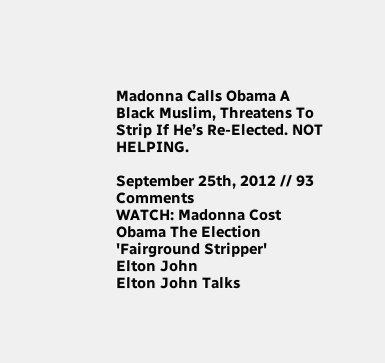Madonna Calls Obama A Black Muslim, Threatens To Strip If He’s Re-Elected. NOT HELPING.

September 25th, 2012 // 93 Comments
WATCH: Madonna Cost Obama The Election
'Fairground Stripper'
Elton John
Elton John Talks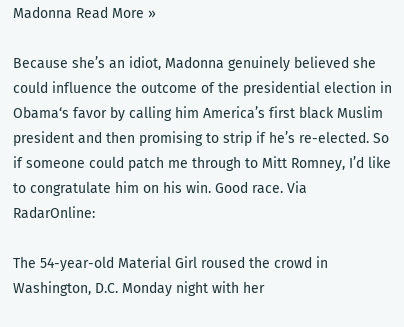Madonna Read More »

Because she’s an idiot, Madonna genuinely believed she could influence the outcome of the presidential election in Obama‘s favor by calling him America’s first black Muslim president and then promising to strip if he’s re-elected. So if someone could patch me through to Mitt Romney, I’d like to congratulate him on his win. Good race. Via RadarOnline:

The 54-year-old Material Girl roused the crowd in Washington, D.C. Monday night with her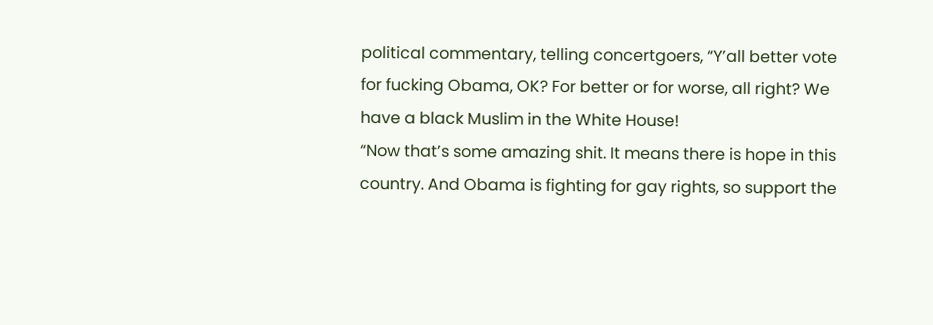political commentary, telling concertgoers, “Y’all better vote for fucking Obama, OK? For better or for worse, all right? We have a black Muslim in the White House!
“Now that’s some amazing shit. It means there is hope in this country. And Obama is fighting for gay rights, so support the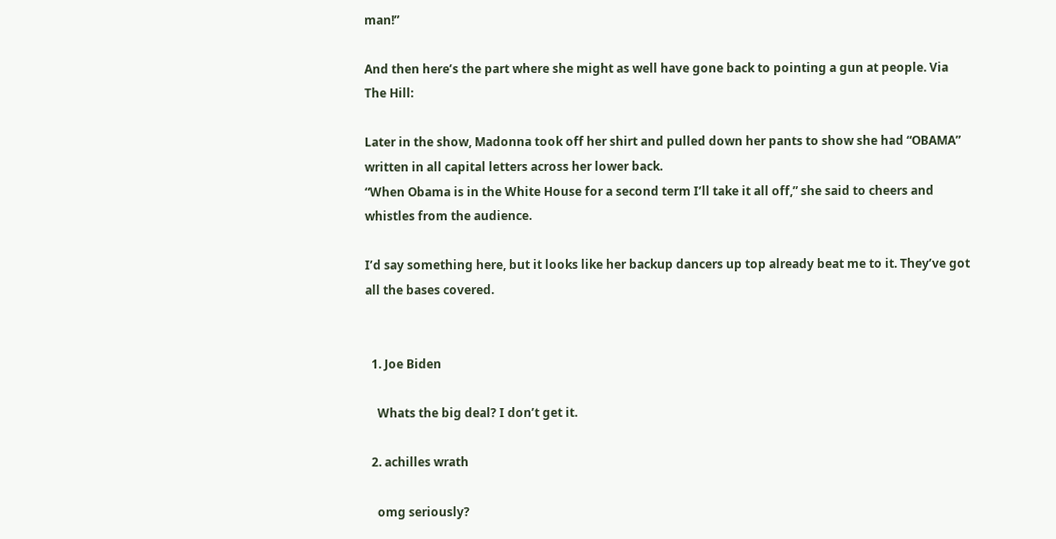man!”

And then here’s the part where she might as well have gone back to pointing a gun at people. Via The Hill:

Later in the show, Madonna took off her shirt and pulled down her pants to show she had “OBAMA” written in all capital letters across her lower back.
“When Obama is in the White House for a second term I’ll take it all off,” she said to cheers and whistles from the audience.

I’d say something here, but it looks like her backup dancers up top already beat me to it. They’ve got all the bases covered.


  1. Joe Biden

    Whats the big deal? I don’t get it.

  2. achilles wrath

    omg seriously?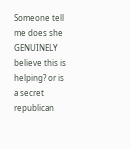Someone tell me does she GENUINELY believe this is helping? or is a secret republican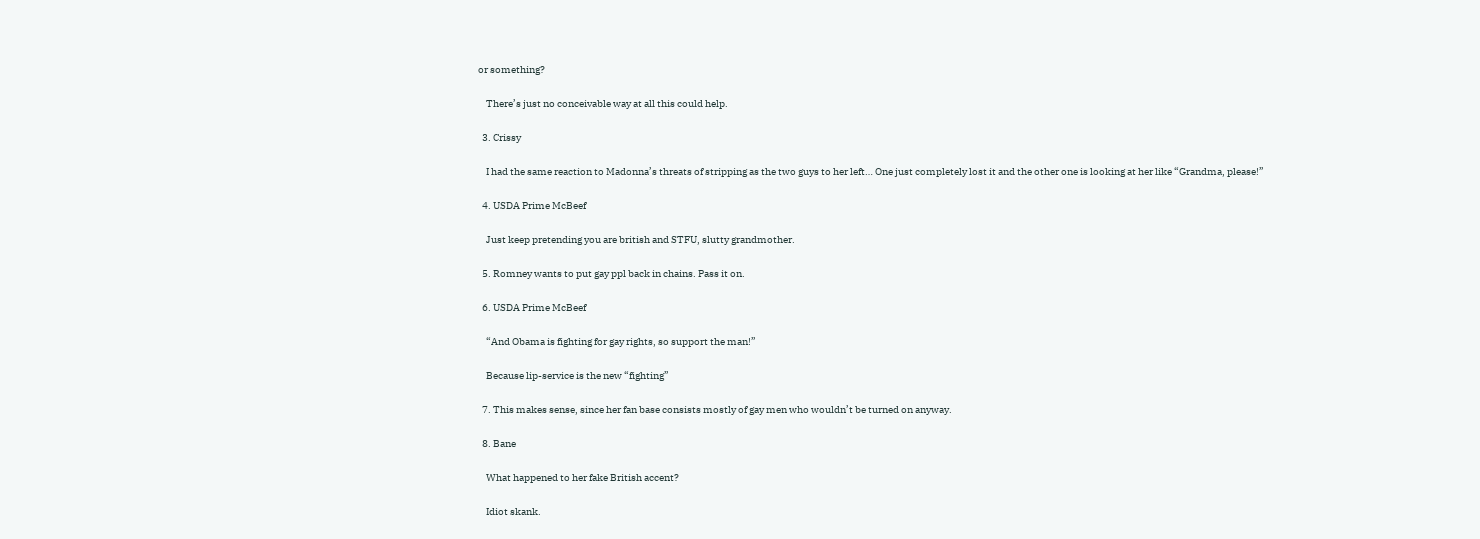or something?

    There’s just no conceivable way at all this could help.

  3. Crissy

    I had the same reaction to Madonna’s threats of stripping as the two guys to her left… One just completely lost it and the other one is looking at her like “Grandma, please!”

  4. USDA Prime McBeef

    Just keep pretending you are british and STFU, slutty grandmother.

  5. Romney wants to put gay ppl back in chains. Pass it on.

  6. USDA Prime McBeef

    “And Obama is fighting for gay rights, so support the man!”

    Because lip-service is the new “fighting”

  7. This makes sense, since her fan base consists mostly of gay men who wouldn’t be turned on anyway.

  8. Bane

    What happened to her fake British accent?

    Idiot skank.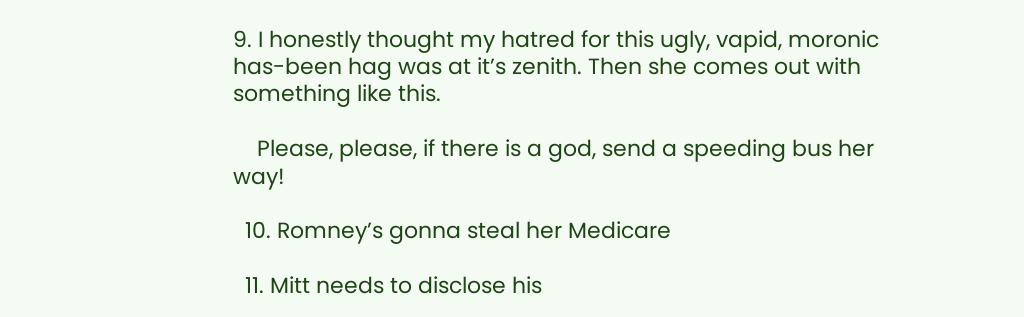9. I honestly thought my hatred for this ugly, vapid, moronic has-been hag was at it’s zenith. Then she comes out with something like this.

    Please, please, if there is a god, send a speeding bus her way!

  10. Romney’s gonna steal her Medicare

  11. Mitt needs to disclose his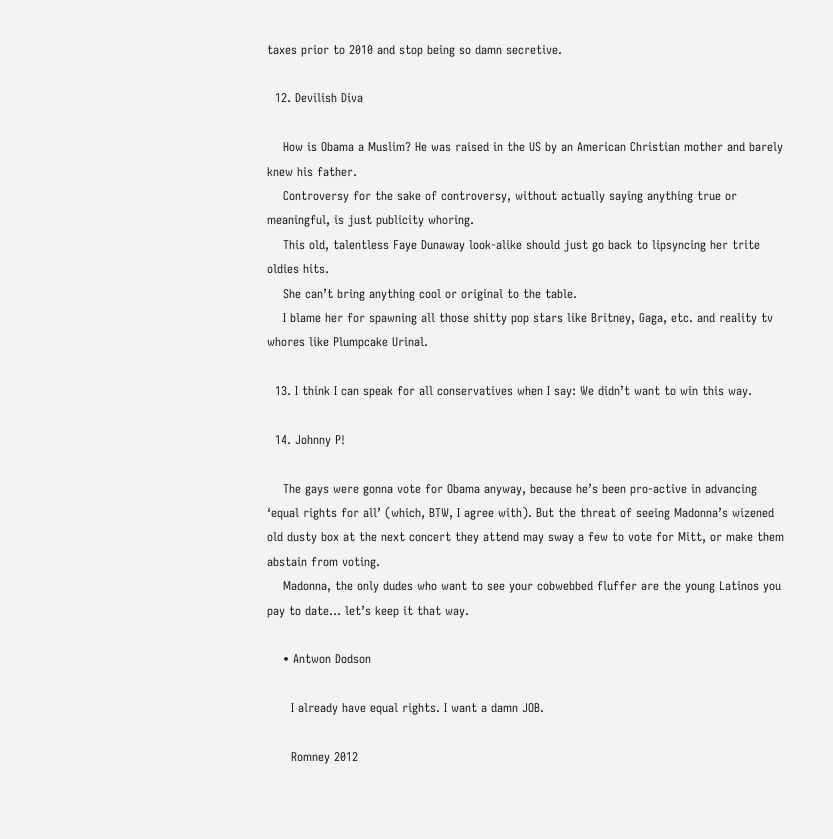taxes prior to 2010 and stop being so damn secretive.

  12. Devilish Diva

    How is Obama a Muslim? He was raised in the US by an American Christian mother and barely knew his father.
    Controversy for the sake of controversy, without actually saying anything true or meaningful, is just publicity whoring.
    This old, talentless Faye Dunaway look-alike should just go back to lipsyncing her trite oldies hits.
    She can’t bring anything cool or original to the table.
    I blame her for spawning all those shitty pop stars like Britney, Gaga, etc. and reality tv whores like Plumpcake Urinal.

  13. I think I can speak for all conservatives when I say: We didn’t want to win this way.

  14. Johnny P!

    The gays were gonna vote for Obama anyway, because he’s been pro-active in advancing ‘equal rights for all’ (which, BTW, I agree with). But the threat of seeing Madonna’s wizened old dusty box at the next concert they attend may sway a few to vote for Mitt, or make them abstain from voting.
    Madonna, the only dudes who want to see your cobwebbed fluffer are the young Latinos you pay to date… let’s keep it that way.

    • Antwon Dodson

      I already have equal rights. I want a damn JOB.

      Romney 2012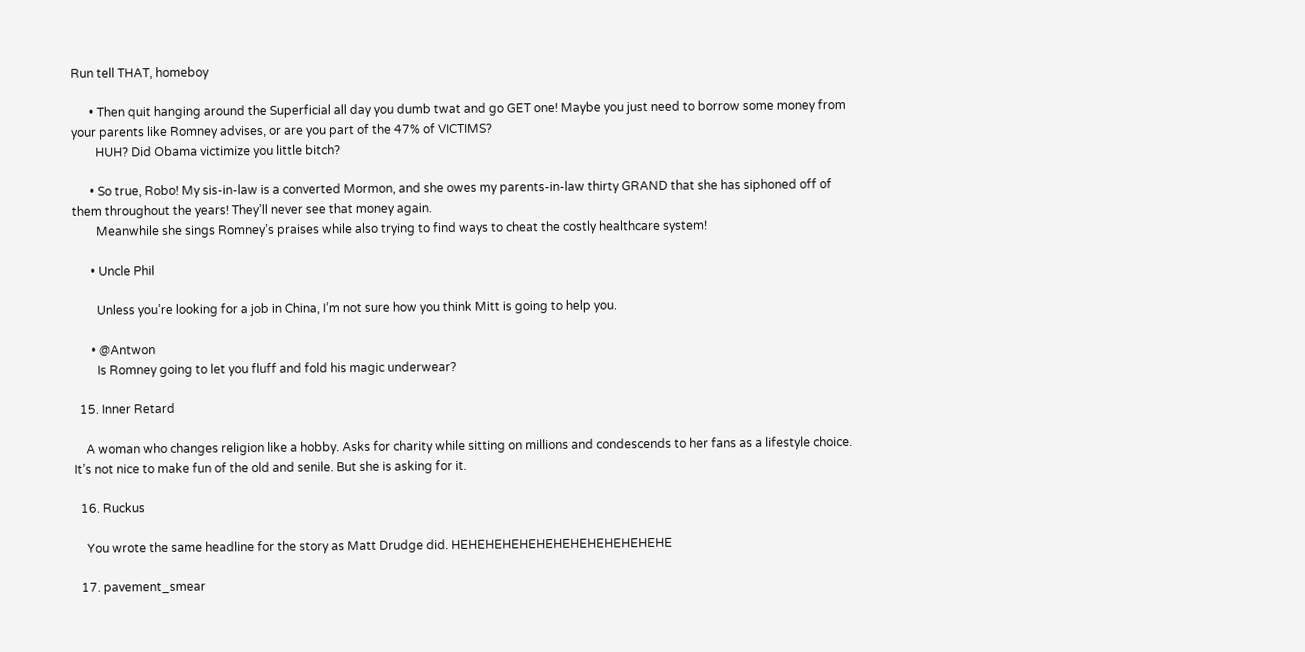Run tell THAT, homeboy

      • Then quit hanging around the Superficial all day you dumb twat and go GET one! Maybe you just need to borrow some money from your parents like Romney advises, or are you part of the 47% of VICTIMS?
        HUH? Did Obama victimize you little bitch?

      • So true, Robo! My sis-in-law is a converted Mormon, and she owes my parents-in-law thirty GRAND that she has siphoned off of them throughout the years! They’ll never see that money again.
        Meanwhile she sings Romney’s praises while also trying to find ways to cheat the costly healthcare system!

      • Uncle Phil

        Unless you’re looking for a job in China, I’m not sure how you think Mitt is going to help you.

      • @Antwon
        Is Romney going to let you fluff and fold his magic underwear?

  15. Inner Retard

    A woman who changes religion like a hobby. Asks for charity while sitting on millions and condescends to her fans as a lifestyle choice. It’s not nice to make fun of the old and senile. But she is asking for it.

  16. Ruckus

    You wrote the same headline for the story as Matt Drudge did. HEHEHEHEHEHEHEHEHEHEHEHEHE

  17. pavement_smear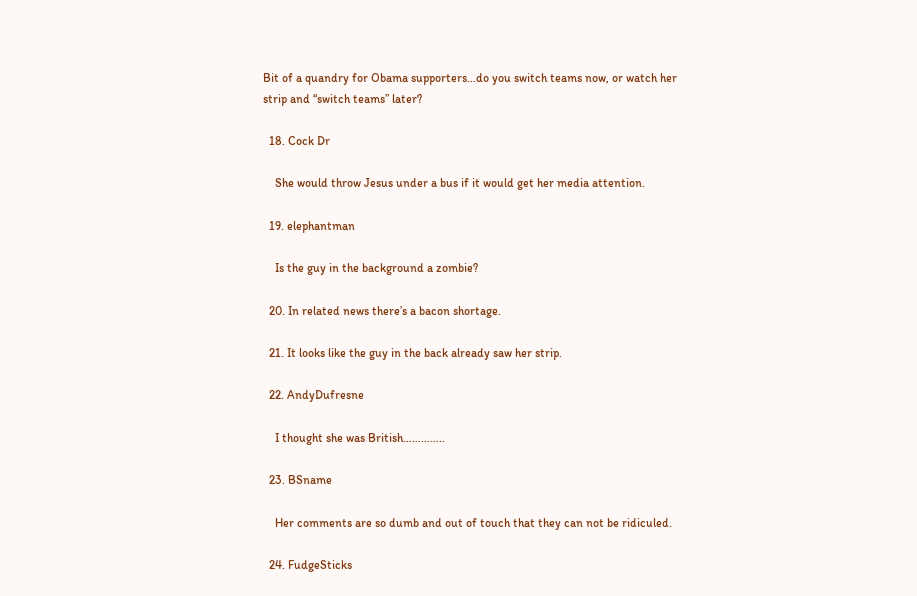Bit of a quandry for Obama supporters…do you switch teams now, or watch her strip and “switch teams” later?

  18. Cock Dr

    She would throw Jesus under a bus if it would get her media attention.

  19. elephantman

    Is the guy in the background a zombie?

  20. In related news there’s a bacon shortage.

  21. It looks like the guy in the back already saw her strip.

  22. AndyDufresne

    I thought she was British…………..

  23. BSname

    Her comments are so dumb and out of touch that they can not be ridiculed.

  24. FudgeSticks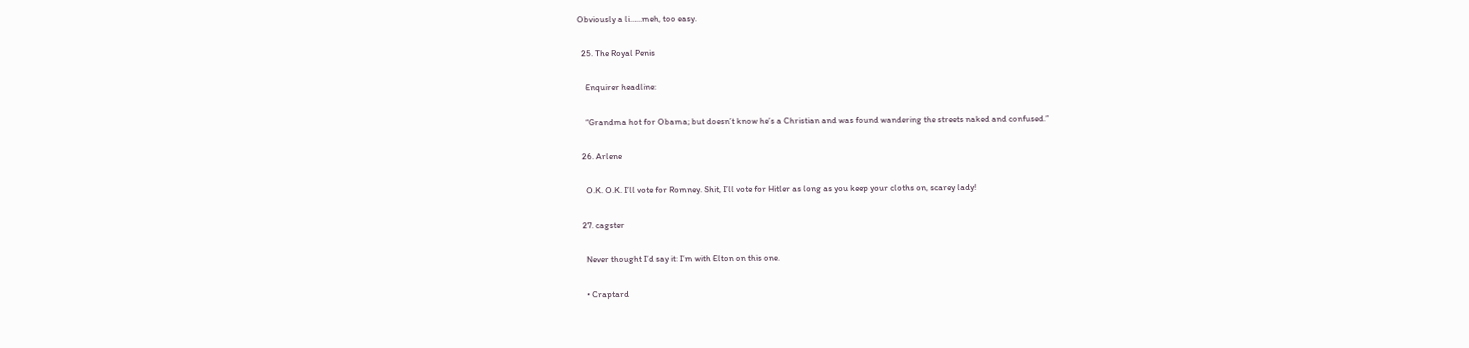Obviously a li……meh, too easy.

  25. The Royal Penis

    Enquirer headline:

    “Grandma hot for Obama; but doesn’t know he’s a Christian and was found wandering the streets naked and confused.”

  26. Arlene

    O.K. O.K. I’ll vote for Romney. Shit, I’ll vote for Hitler as long as you keep your cloths on, scarey lady!

  27. cagster

    Never thought I’d say it: I’m with Elton on this one.

    • Craptard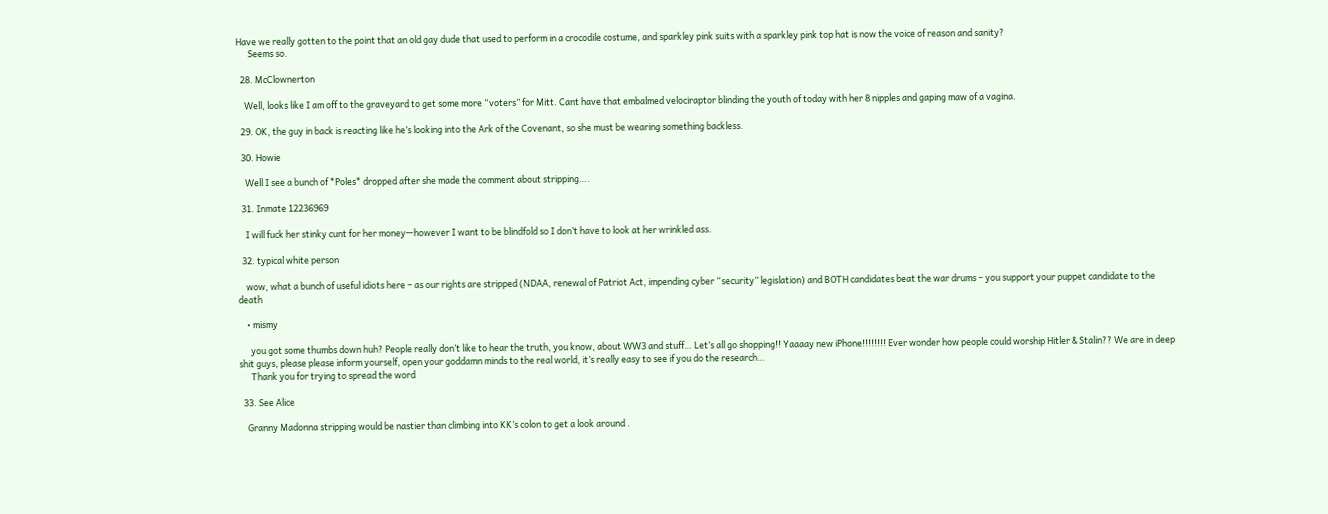Have we really gotten to the point that an old gay dude that used to perform in a crocodile costume, and sparkley pink suits with a sparkley pink top hat is now the voice of reason and sanity?
      Seems so.

  28. McClownerton

    Well, looks like I am off to the graveyard to get some more “voters” for Mitt. Cant have that embalmed velociraptor blinding the youth of today with her 8 nipples and gaping maw of a vagina.

  29. OK, the guy in back is reacting like he’s looking into the Ark of the Covenant, so she must be wearing something backless.

  30. Howie

    Well I see a bunch of *Poles* dropped after she made the comment about stripping….

  31. Inmate 12236969

    I will fuck her stinky cunt for her money—however I want to be blindfold so I don’t have to look at her wrinkled ass.

  32. typical white person

    wow, what a bunch of useful idiots here – as our rights are stripped (NDAA, renewal of Patriot Act, impending cyber “security” legislation) and BOTH candidates beat the war drums – you support your puppet candidate to the death

    • mismy

      you got some thumbs down huh? People really don’t like to hear the truth, you know, about WW3 and stuff… Let’s all go shopping!! Yaaaay new iPhone!!!!!!!! Ever wonder how people could worship Hitler & Stalin?? We are in deep shit guys, please please inform yourself, open your goddamn minds to the real world, it’s really easy to see if you do the research…
      Thank you for trying to spread the word

  33. See Alice

    Granny Madonna stripping would be nastier than climbing into KK’s colon to get a look around .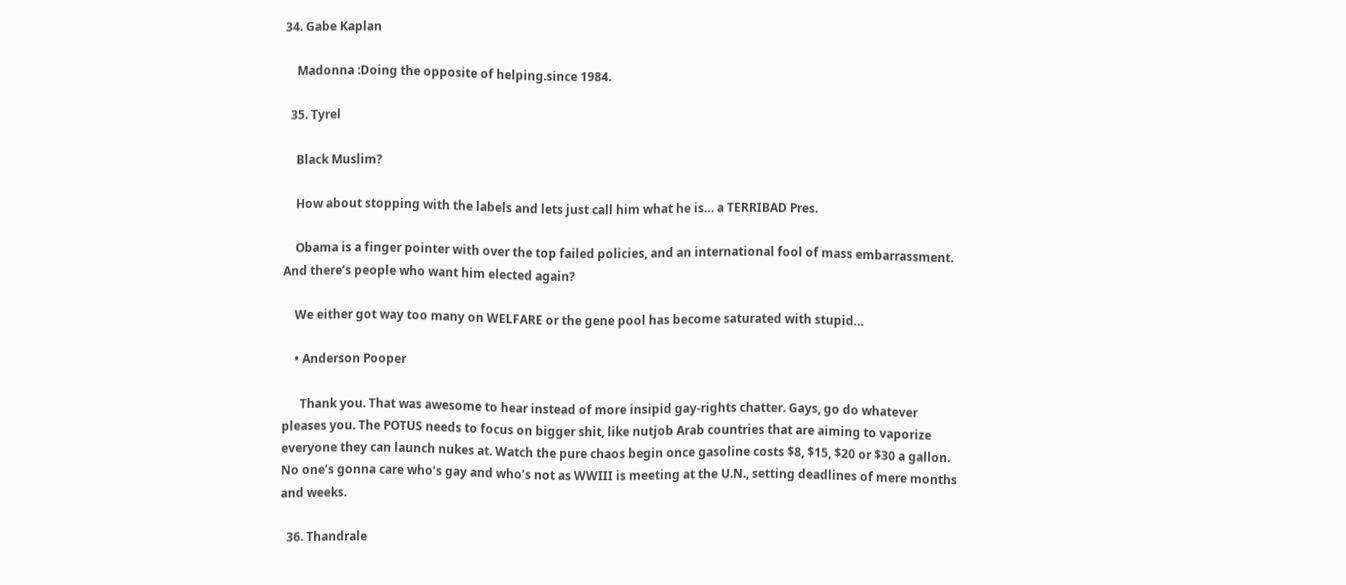34. Gabe Kaplan

    Madonna :Doing the opposite of helping.since 1984.

  35. Tyrel

    Black Muslim?

    How about stopping with the labels and lets just call him what he is… a TERRIBAD Pres.

    Obama is a finger pointer with over the top failed policies, and an international fool of mass embarrassment. And there’s people who want him elected again?

    We either got way too many on WELFARE or the gene pool has become saturated with stupid…

    • Anderson Pooper

      Thank you. That was awesome to hear instead of more insipid gay-rights chatter. Gays, go do whatever pleases you. The POTUS needs to focus on bigger shit, like nutjob Arab countries that are aiming to vaporize everyone they can launch nukes at. Watch the pure chaos begin once gasoline costs $8, $15, $20 or $30 a gallon. No one’s gonna care who’s gay and who’s not as WWIII is meeting at the U.N., setting deadlines of mere months and weeks.

  36. Thandrale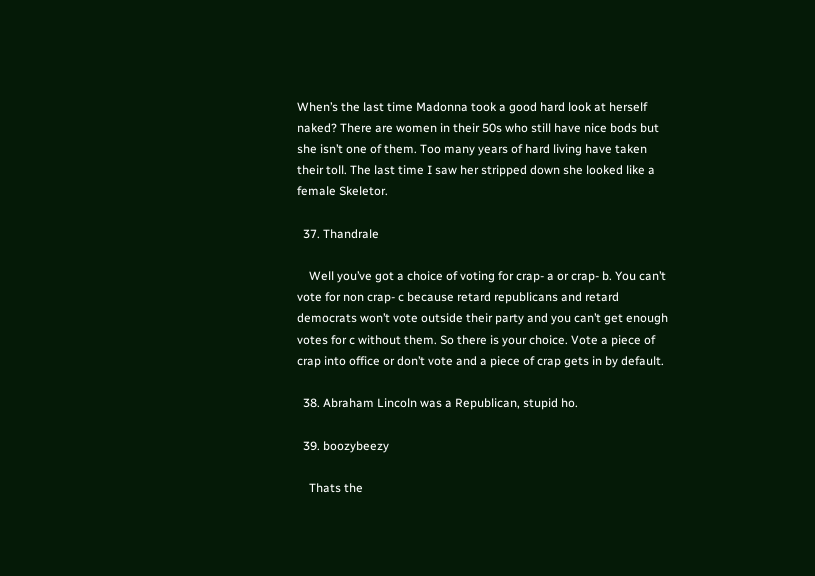When’s the last time Madonna took a good hard look at herself naked? There are women in their 50s who still have nice bods but she isn’t one of them. Too many years of hard living have taken their toll. The last time I saw her stripped down she looked like a female Skeletor.

  37. Thandrale

    Well you’ve got a choice of voting for crap- a or crap- b. You can’t vote for non crap- c because retard republicans and retard democrats won’t vote outside their party and you can’t get enough votes for c without them. So there is your choice. Vote a piece of crap into office or don’t vote and a piece of crap gets in by default.

  38. Abraham Lincoln was a Republican, stupid ho.

  39. boozybeezy

    Thats the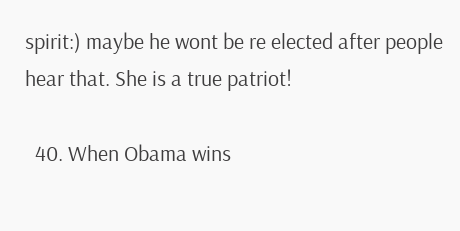spirit:) maybe he wont be re elected after people hear that. She is a true patriot!

  40. When Obama wins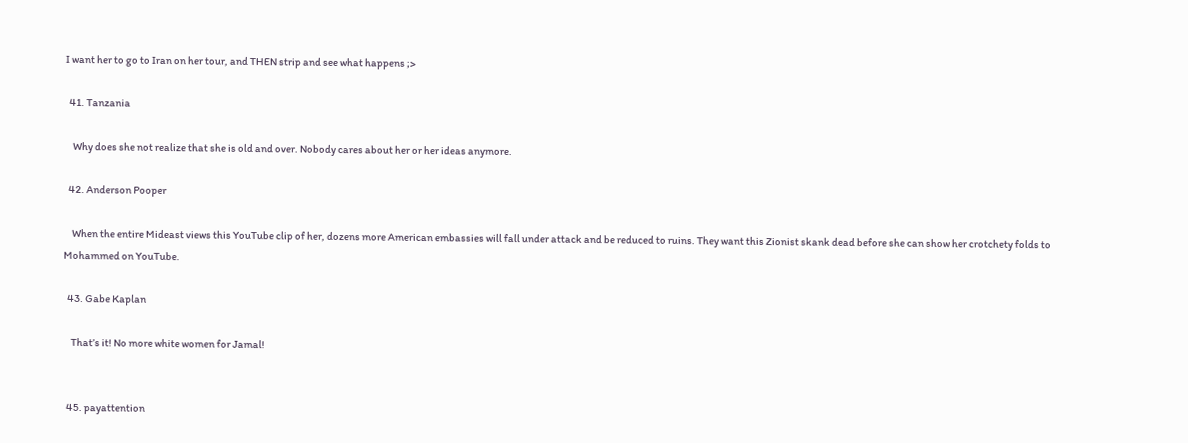I want her to go to Iran on her tour, and THEN strip and see what happens ;>

  41. Tanzania

    Why does she not realize that she is old and over. Nobody cares about her or her ideas anymore.

  42. Anderson Pooper

    When the entire Mideast views this YouTube clip of her, dozens more American embassies will fall under attack and be reduced to ruins. They want this Zionist skank dead before she can show her crotchety folds to Mohammed on YouTube.

  43. Gabe Kaplan

    That’s it! No more white women for Jamal!


  45. payattention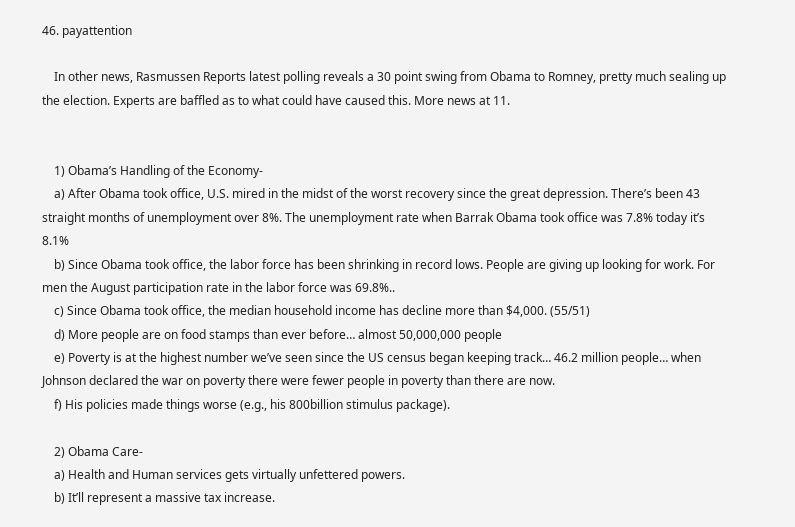46. payattention

    In other news, Rasmussen Reports latest polling reveals a 30 point swing from Obama to Romney, pretty much sealing up the election. Experts are baffled as to what could have caused this. More news at 11.


    1) Obama’s Handling of the Economy-
    a) After Obama took office, U.S. mired in the midst of the worst recovery since the great depression. There’s been 43 straight months of unemployment over 8%. The unemployment rate when Barrak Obama took office was 7.8% today it’s 8.1%
    b) Since Obama took office, the labor force has been shrinking in record lows. People are giving up looking for work. For men the August participation rate in the labor force was 69.8%..
    c) Since Obama took office, the median household income has decline more than $4,000. (55/51)
    d) More people are on food stamps than ever before… almost 50,000,000 people
    e) Poverty is at the highest number we’ve seen since the US census began keeping track… 46.2 million people… when Johnson declared the war on poverty there were fewer people in poverty than there are now.
    f) His policies made things worse (e.g., his 800billion stimulus package).

    2) Obama Care-
    a) Health and Human services gets virtually unfettered powers.
    b) It’ll represent a massive tax increase.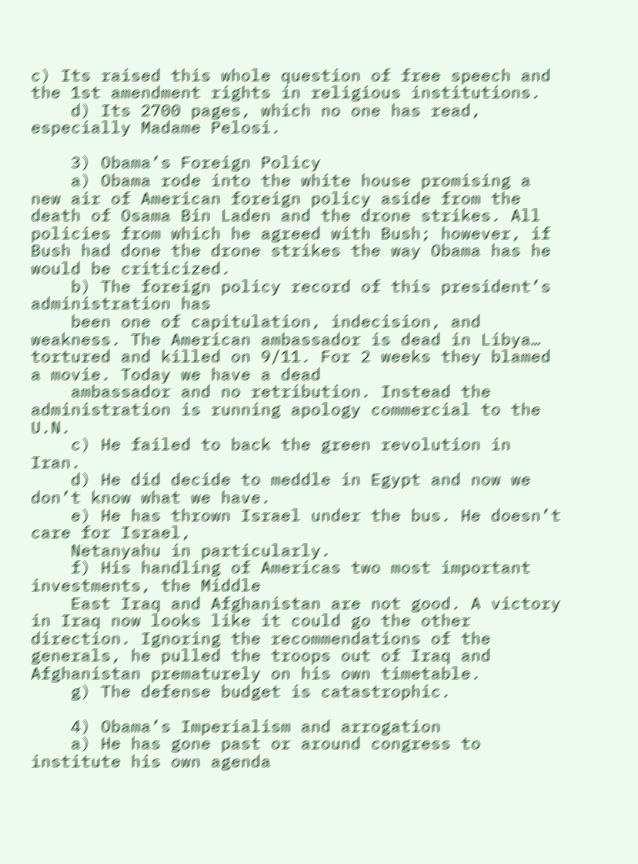c) Its raised this whole question of free speech and the 1st amendment rights in religious institutions.
    d) Its 2700 pages, which no one has read, especially Madame Pelosi.

    3) Obama’s Foreign Policy
    a) Obama rode into the white house promising a new air of American foreign policy aside from the death of Osama Bin Laden and the drone strikes. All policies from which he agreed with Bush; however, if Bush had done the drone strikes the way Obama has he would be criticized.
    b) The foreign policy record of this president’s administration has
    been one of capitulation, indecision, and weakness. The American ambassador is dead in Libya… tortured and killed on 9/11. For 2 weeks they blamed a movie. Today we have a dead
    ambassador and no retribution. Instead the administration is running apology commercial to the U.N.
    c) He failed to back the green revolution in Iran.
    d) He did decide to meddle in Egypt and now we don’t know what we have.
    e) He has thrown Israel under the bus. He doesn’t care for Israel,
    Netanyahu in particularly.
    f) His handling of Americas two most important investments, the Middle
    East Iraq and Afghanistan are not good. A victory in Iraq now looks like it could go the other direction. Ignoring the recommendations of the generals, he pulled the troops out of Iraq and Afghanistan prematurely on his own timetable.
    g) The defense budget is catastrophic.

    4) Obama’s Imperialism and arrogation
    a) He has gone past or around congress to institute his own agenda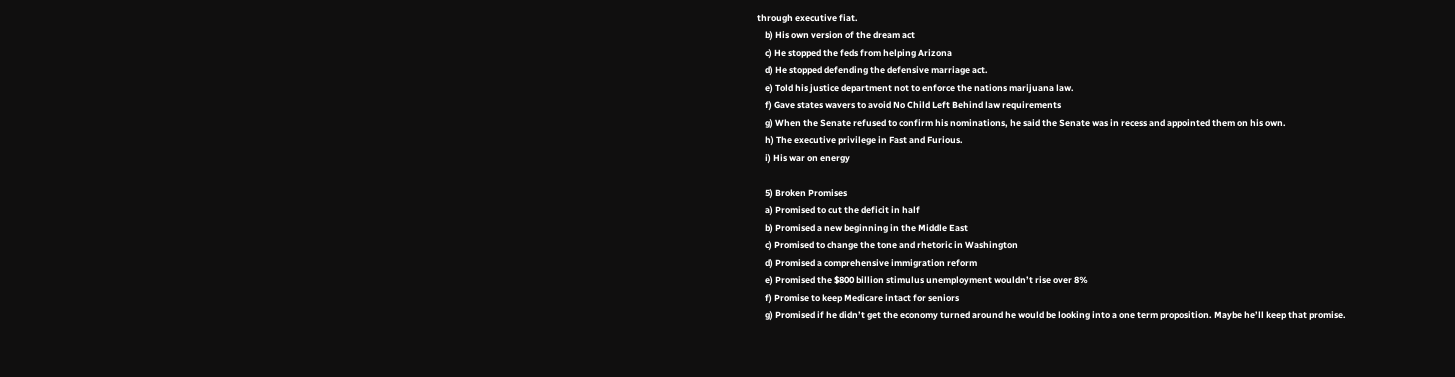through executive fiat.
    b) His own version of the dream act
    c) He stopped the feds from helping Arizona
    d) He stopped defending the defensive marriage act.
    e) Told his justice department not to enforce the nations marijuana law.
    f) Gave states wavers to avoid No Child Left Behind law requirements
    g) When the Senate refused to confirm his nominations, he said the Senate was in recess and appointed them on his own.
    h) The executive privilege in Fast and Furious.
    i) His war on energy

    5) Broken Promises
    a) Promised to cut the deficit in half
    b) Promised a new beginning in the Middle East
    c) Promised to change the tone and rhetoric in Washington
    d) Promised a comprehensive immigration reform
    e) Promised the $800 billion stimulus unemployment wouldn’t rise over 8%
    f) Promise to keep Medicare intact for seniors
    g) Promised if he didn’t get the economy turned around he would be looking into a one term proposition. Maybe he’ll keep that promise.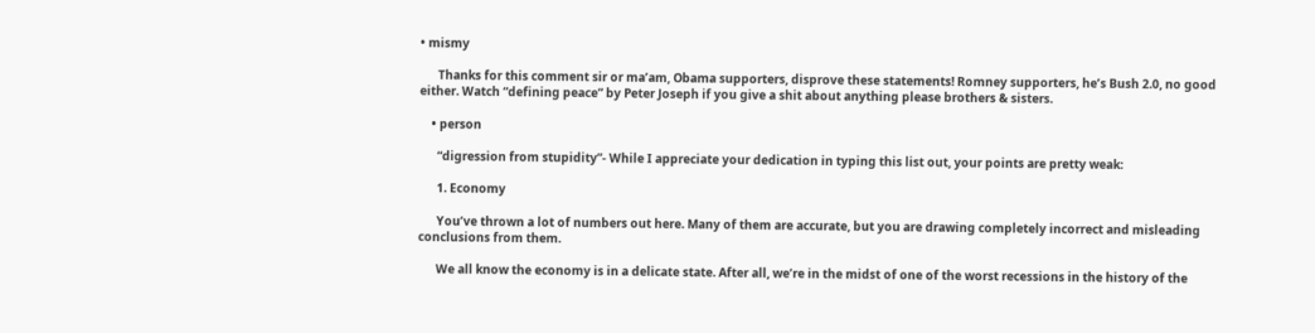• mismy

      Thanks for this comment sir or ma’am, Obama supporters, disprove these statements! Romney supporters, he’s Bush 2.0, no good either. Watch “defining peace” by Peter Joseph if you give a shit about anything please brothers & sisters.

    • person

      “digression from stupidity”- While I appreciate your dedication in typing this list out, your points are pretty weak:

      1. Economy

      You’ve thrown a lot of numbers out here. Many of them are accurate, but you are drawing completely incorrect and misleading conclusions from them.

      We all know the economy is in a delicate state. After all, we’re in the midst of one of the worst recessions in the history of the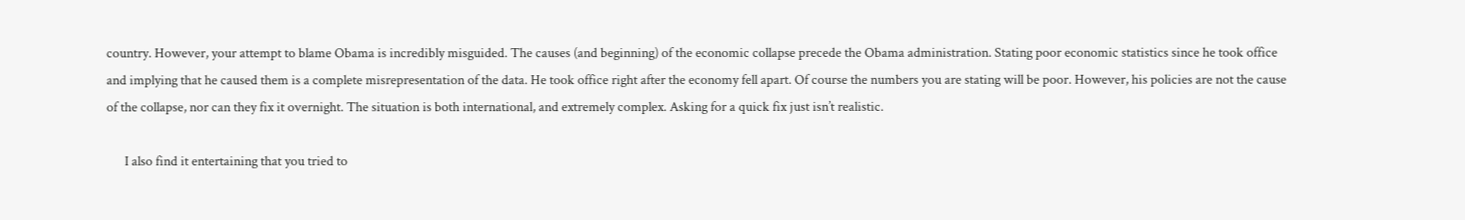country. However, your attempt to blame Obama is incredibly misguided. The causes (and beginning) of the economic collapse precede the Obama administration. Stating poor economic statistics since he took office and implying that he caused them is a complete misrepresentation of the data. He took office right after the economy fell apart. Of course the numbers you are stating will be poor. However, his policies are not the cause of the collapse, nor can they fix it overnight. The situation is both international, and extremely complex. Asking for a quick fix just isn’t realistic.

      I also find it entertaining that you tried to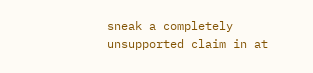sneak a completely unsupported claim in at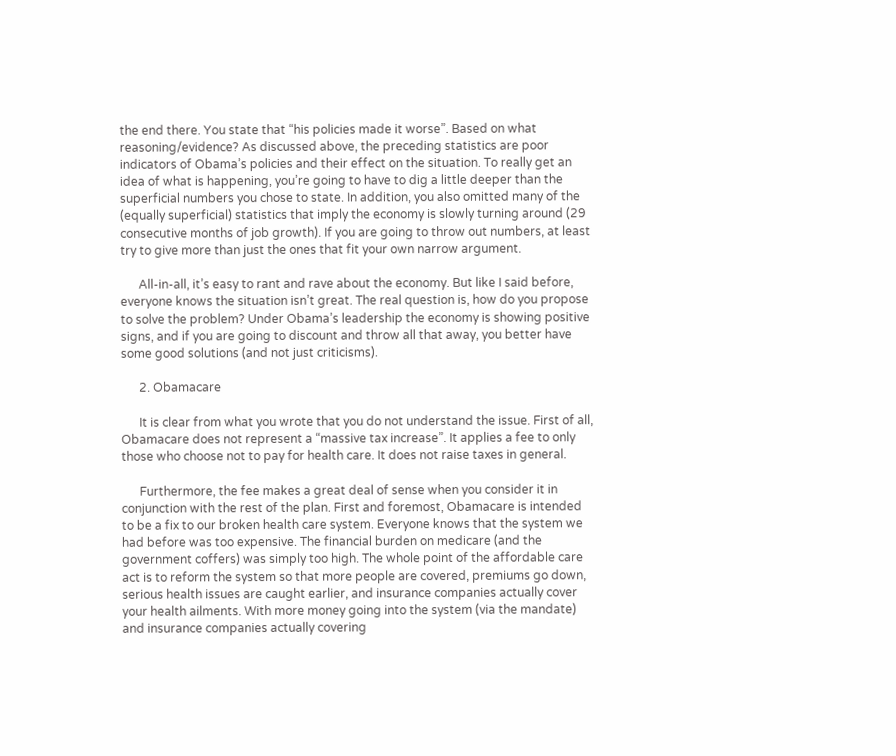the end there. You state that “his policies made it worse”. Based on what reasoning/evidence? As discussed above, the preceding statistics are poor indicators of Obama’s policies and their effect on the situation. To really get an idea of what is happening, you’re going to have to dig a little deeper than the superficial numbers you chose to state. In addition, you also omitted many of the (equally superficial) statistics that imply the economy is slowly turning around (29 consecutive months of job growth). If you are going to throw out numbers, at least try to give more than just the ones that fit your own narrow argument.

      All-in-all, it’s easy to rant and rave about the economy. But like I said before, everyone knows the situation isn’t great. The real question is, how do you propose to solve the problem? Under Obama’s leadership the economy is showing positive signs, and if you are going to discount and throw all that away, you better have some good solutions (and not just criticisms).

      2. Obamacare

      It is clear from what you wrote that you do not understand the issue. First of all, Obamacare does not represent a “massive tax increase”. It applies a fee to only those who choose not to pay for health care. It does not raise taxes in general.

      Furthermore, the fee makes a great deal of sense when you consider it in conjunction with the rest of the plan. First and foremost, Obamacare is intended to be a fix to our broken health care system. Everyone knows that the system we had before was too expensive. The financial burden on medicare (and the government coffers) was simply too high. The whole point of the affordable care act is to reform the system so that more people are covered, premiums go down, serious health issues are caught earlier, and insurance companies actually cover your health ailments. With more money going into the system (via the mandate) and insurance companies actually covering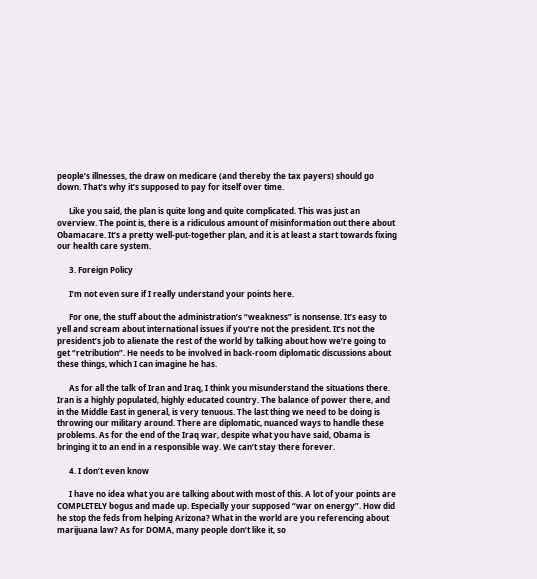people’s illnesses, the draw on medicare (and thereby the tax payers) should go down. That’s why it’s supposed to pay for itself over time.

      Like you said, the plan is quite long and quite complicated. This was just an overview. The point is, there is a ridiculous amount of misinformation out there about Obamacare. It’s a pretty well-put-together plan, and it is at least a start towards fixing our health care system.

      3. Foreign Policy

      I’m not even sure if I really understand your points here.

      For one, the stuff about the administration’s “weakness” is nonsense. It’s easy to yell and scream about international issues if you’re not the president. It’s not the president’s job to alienate the rest of the world by talking about how we’re going to get “retribution”. He needs to be involved in back-room diplomatic discussions about these things, which I can imagine he has.

      As for all the talk of Iran and Iraq, I think you misunderstand the situations there. Iran is a highly populated, highly educated country. The balance of power there, and in the Middle East in general, is very tenuous. The last thing we need to be doing is throwing our military around. There are diplomatic, nuanced ways to handle these problems. As for the end of the Iraq war, despite what you have said, Obama is bringing it to an end in a responsible way. We can’t stay there forever.

      4. I don’t even know

      I have no idea what you are talking about with most of this. A lot of your points are COMPLETELY bogus and made up. Especially your supposed “war on energy”. How did he stop the feds from helping Arizona? What in the world are you referencing about marijuana law? As for DOMA, many people don’t like it, so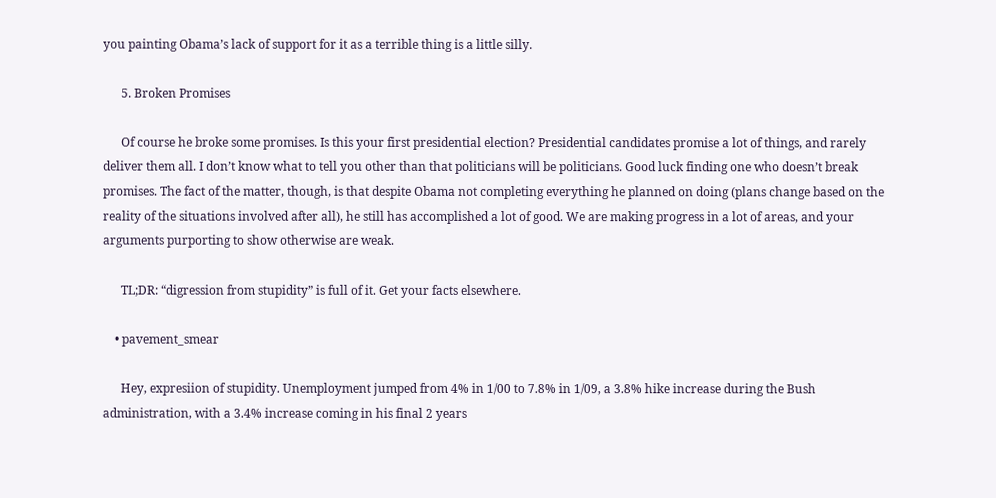you painting Obama’s lack of support for it as a terrible thing is a little silly.

      5. Broken Promises

      Of course he broke some promises. Is this your first presidential election? Presidential candidates promise a lot of things, and rarely deliver them all. I don’t know what to tell you other than that politicians will be politicians. Good luck finding one who doesn’t break promises. The fact of the matter, though, is that despite Obama not completing everything he planned on doing (plans change based on the reality of the situations involved after all), he still has accomplished a lot of good. We are making progress in a lot of areas, and your arguments purporting to show otherwise are weak.

      TL;DR: “digression from stupidity” is full of it. Get your facts elsewhere.

    • pavement_smear

      Hey, expresiion of stupidity. Unemployment jumped from 4% in 1/00 to 7.8% in 1/09, a 3.8% hike increase during the Bush administration, with a 3.4% increase coming in his final 2 years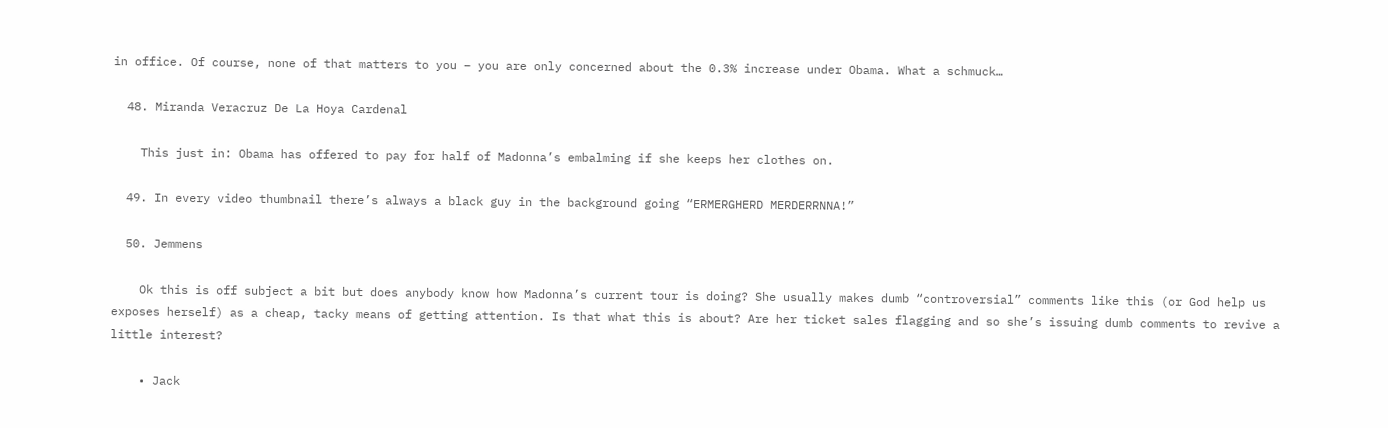in office. Of course, none of that matters to you – you are only concerned about the 0.3% increase under Obama. What a schmuck…

  48. Miranda Veracruz De La Hoya Cardenal

    This just in: Obama has offered to pay for half of Madonna’s embalming if she keeps her clothes on.

  49. In every video thumbnail there’s always a black guy in the background going “ERMERGHERD MERDERRNNA!”

  50. Jemmens

    Ok this is off subject a bit but does anybody know how Madonna’s current tour is doing? She usually makes dumb “controversial” comments like this (or God help us exposes herself) as a cheap, tacky means of getting attention. Is that what this is about? Are her ticket sales flagging and so she’s issuing dumb comments to revive a little interest?

    • Jack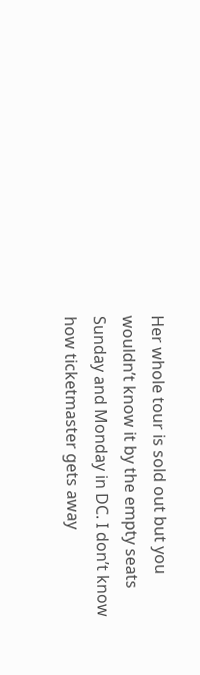Her whole tour is sold out but you wouldn’t know it by the empty seats Sunday and Monday in DC. I don’t know how ticketmaster gets away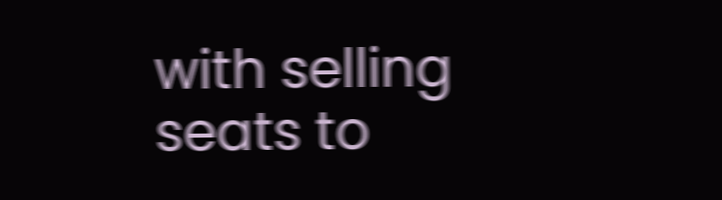with selling seats to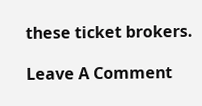these ticket brokers.

Leave A Comment